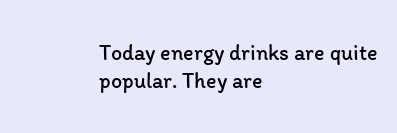Today energy drinks are quite popular. They are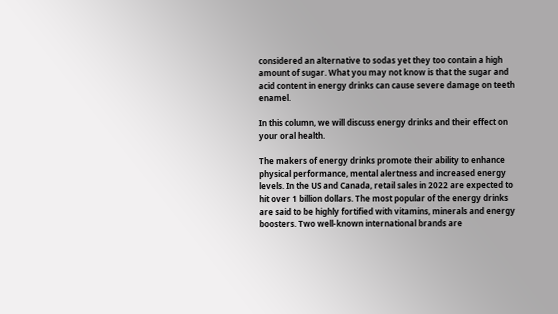considered an alternative to sodas yet they too contain a high amount of sugar. What you may not know is that the sugar and acid content in energy drinks can cause severe damage on teeth enamel.

In this column, we will discuss energy drinks and their effect on your oral health.

The makers of energy drinks promote their ability to enhance physical performance, mental alertness and increased energy levels. In the US and Canada, retail sales in 2022 are expected to hit over 1 billion dollars. The most popular of the energy drinks are said to be highly fortified with vitamins, minerals and energy boosters. Two well-known international brands are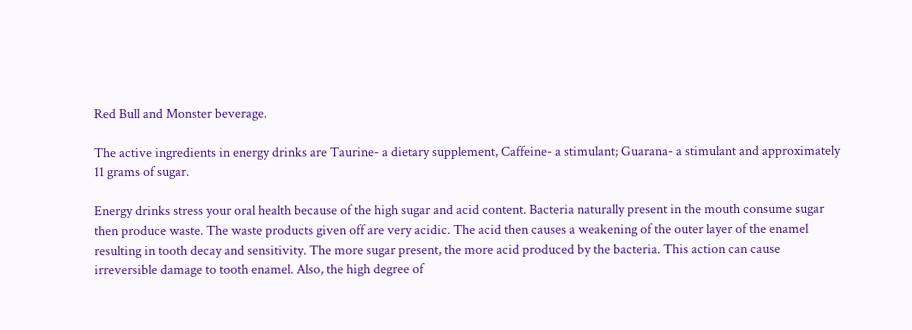Red Bull and Monster beverage.

The active ingredients in energy drinks are Taurine- a dietary supplement, Caffeine- a stimulant; Guarana- a stimulant and approximately 11 grams of sugar.

Energy drinks stress your oral health because of the high sugar and acid content. Bacteria naturally present in the mouth consume sugar then produce waste. The waste products given off are very acidic. The acid then causes a weakening of the outer layer of the enamel resulting in tooth decay and sensitivity. The more sugar present, the more acid produced by the bacteria. This action can cause irreversible damage to tooth enamel. Also, the high degree of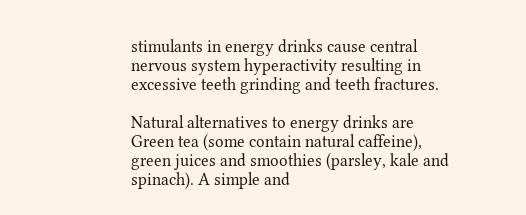stimulants in energy drinks cause central nervous system hyperactivity resulting in excessive teeth grinding and teeth fractures.

Natural alternatives to energy drinks are Green tea (some contain natural caffeine), green juices and smoothies (parsley, kale and spinach). A simple and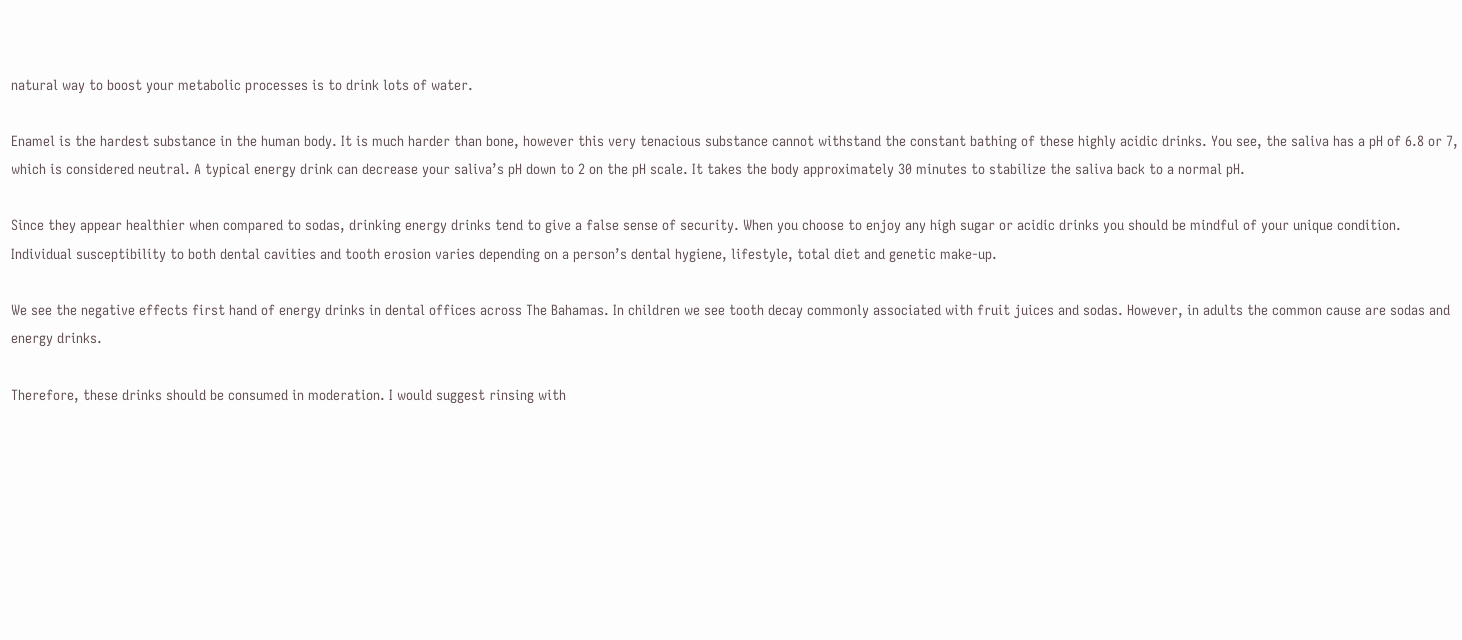natural way to boost your metabolic processes is to drink lots of water.

Enamel is the hardest substance in the human body. It is much harder than bone, however this very tenacious substance cannot withstand the constant bathing of these highly acidic drinks. You see, the saliva has a pH of 6.8 or 7, which is considered neutral. A typical energy drink can decrease your saliva’s pH down to 2 on the pH scale. It takes the body approximately 30 minutes to stabilize the saliva back to a normal pH.

Since they appear healthier when compared to sodas, drinking energy drinks tend to give a false sense of security. When you choose to enjoy any high sugar or acidic drinks you should be mindful of your unique condition. Individual susceptibility to both dental cavities and tooth erosion varies depending on a person’s dental hygiene, lifestyle, total diet and genetic make-up.

We see the negative effects first hand of energy drinks in dental offices across The Bahamas. In children we see tooth decay commonly associated with fruit juices and sodas. However, in adults the common cause are sodas and energy drinks.

Therefore, these drinks should be consumed in moderation. I would suggest rinsing with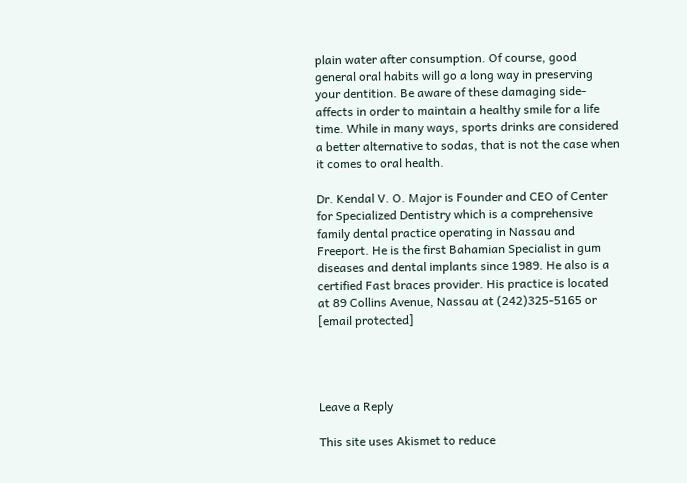plain water after consumption. Of course, good general oral habits will go a long way in preserving your dentition. Be aware of these damaging side-affects in order to maintain a healthy smile for a life time. While in many ways, sports drinks are considered a better alternative to sodas, that is not the case when it comes to oral health.

Dr. Kendal V. O. Major is Founder and CEO of Center for Specialized Dentistry which is a comprehensive family dental practice operating in Nassau and Freeport. He is the first Bahamian Specialist in gum diseases and dental implants since 1989. He also is a certified Fast braces provider. His practice is located at 89 Collins Avenue, Nassau at (242)325-5165 or [email protected]




Leave a Reply

This site uses Akismet to reduce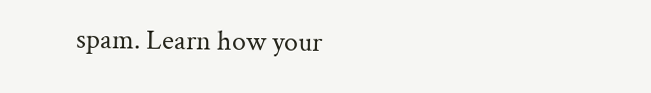spam. Learn how your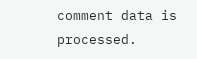comment data is processed.